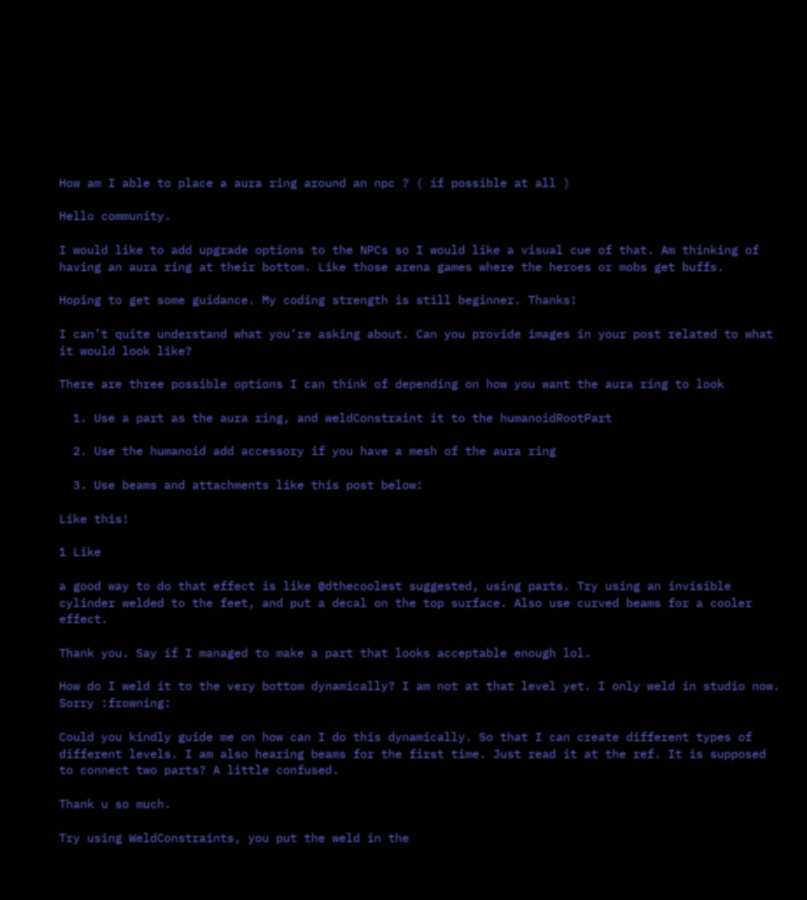How am I able to place a aura ring around an npc ? ( if possible at all )

Hello community.

I would like to add upgrade options to the NPCs so I would like a visual cue of that. Am thinking of having an aura ring at their bottom. Like those arena games where the heroes or mobs get buffs.

Hoping to get some guidance. My coding strength is still beginner. Thanks!

I can’t quite understand what you’re asking about. Can you provide images in your post related to what it would look like?

There are three possible options I can think of depending on how you want the aura ring to look

  1. Use a part as the aura ring, and weldConstraint it to the humanoidRootPart

  2. Use the humanoid add accessory if you have a mesh of the aura ring

  3. Use beams and attachments like this post below:

Like this!

1 Like

a good way to do that effect is like @dthecoolest suggested, using parts. Try using an invisible cylinder welded to the feet, and put a decal on the top surface. Also use curved beams for a cooler effect.

Thank you. Say if I managed to make a part that looks acceptable enough lol.

How do I weld it to the very bottom dynamically? I am not at that level yet. I only weld in studio now. Sorry :frowning:

Could you kindly guide me on how can I do this dynamically. So that I can create different types of different levels. I am also hearing beams for the first time. Just read it at the ref. It is supposed to connect two parts? A little confused.

Thank u so much.

Try using WeldConstraints, you put the weld in the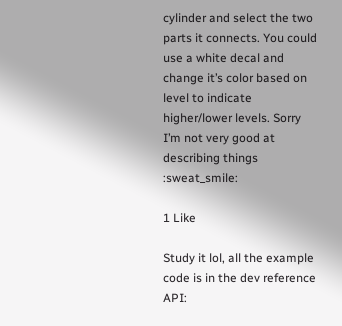cylinder and select the two parts it connects. You could use a white decal and change it’s color based on level to indicate higher/lower levels. Sorry I’m not very good at describing things :sweat_smile:

1 Like

Study it lol, all the example code is in the dev reference API: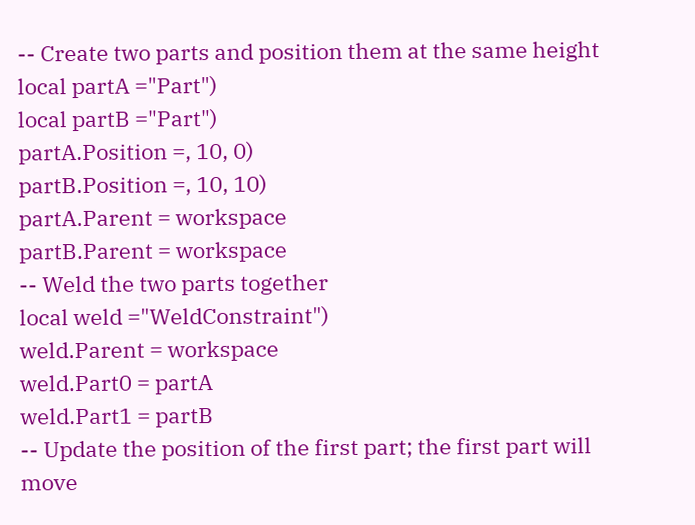-- Create two parts and position them at the same height
local partA ="Part")
local partB ="Part")
partA.Position =, 10, 0)
partB.Position =, 10, 10)
partA.Parent = workspace
partB.Parent = workspace
-- Weld the two parts together
local weld ="WeldConstraint")
weld.Parent = workspace
weld.Part0 = partA
weld.Part1 = partB
-- Update the position of the first part; the first part will move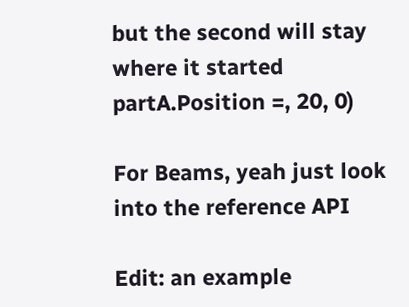but the second will stay where it started
partA.Position =, 20, 0)

For Beams, yeah just look into the reference API

Edit: an example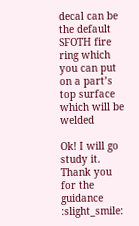decal can be the default SFOTH fire ring which you can put on a part’s top surface which will be welded

Ok! I will go study it. Thank you for the guidance :slight_smile: